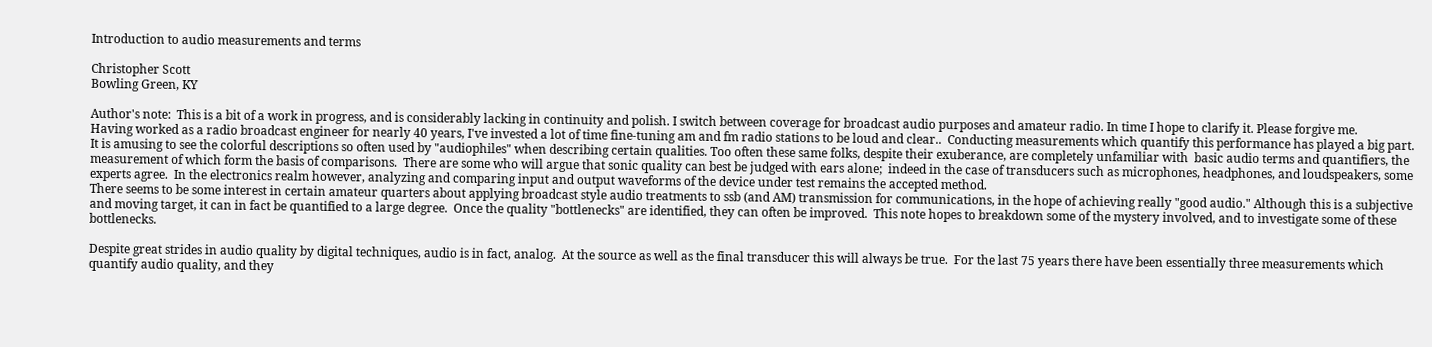Introduction to audio measurements and terms

Christopher Scott
Bowling Green, KY

Author's note:  This is a bit of a work in progress, and is considerably lacking in continuity and polish. I switch between coverage for broadcast audio purposes and amateur radio. In time I hope to clarify it. Please forgive me.
Having worked as a radio broadcast engineer for nearly 40 years, I've invested a lot of time fine-tuning am and fm radio stations to be loud and clear..  Conducting measurements which quantify this performance has played a big part.  It is amusing to see the colorful descriptions so often used by "audiophiles" when describing certain qualities. Too often these same folks, despite their exuberance, are completely unfamiliar with  basic audio terms and quantifiers, the measurement of which form the basis of comparisons.  There are some who will argue that sonic quality can best be judged with ears alone;  indeed in the case of transducers such as microphones, headphones, and loudspeakers, some experts agree.  In the electronics realm however, analyzing and comparing input and output waveforms of the device under test remains the accepted method.
There seems to be some interest in certain amateur quarters about applying broadcast style audio treatments to ssb (and AM) transmission for communications, in the hope of achieving really "good audio." Although this is a subjective and moving target, it can in fact be quantified to a large degree.  Once the quality "bottlenecks" are identified, they can often be improved.  This note hopes to breakdown some of the mystery involved, and to investigate some of these bottlenecks.

Despite great strides in audio quality by digital techniques, audio is in fact, analog.  At the source as well as the final transducer this will always be true.  For the last 75 years there have been essentially three measurements which quantify audio quality, and they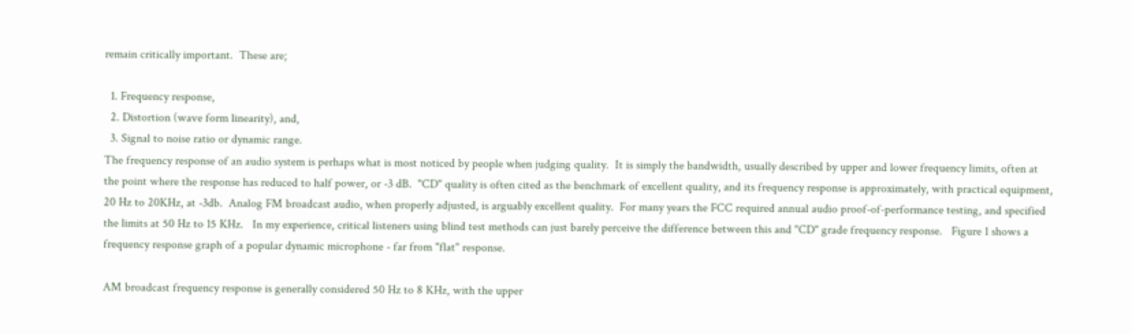remain critically important.  These are;

  1. Frequency response,
  2. Distortion (wave form linearity), and,
  3. Signal to noise ratio or dynamic range.
The frequency response of an audio system is perhaps what is most noticed by people when judging quality.  It is simply the bandwidth, usually described by upper and lower frequency limits, often at the point where the response has reduced to half power, or -3 dB.  "CD" quality is often cited as the benchmark of excellent quality, and its frequency response is approximately, with practical equipment, 20 Hz to 20KHz, at -3db.  Analog FM broadcast audio, when properly adjusted, is arguably excellent quality.  For many years the FCC required annual audio proof-of-performance testing, and specified the limits at 50 Hz to 15 KHz.   In my experience, critical listeners using blind test methods can just barely perceive the difference between this and "CD" grade frequency response.   Figure 1 shows a frequency response graph of a popular dynamic microphone - far from "flat" response.

AM broadcast frequency response is generally considered 50 Hz to 8 KHz, with the upper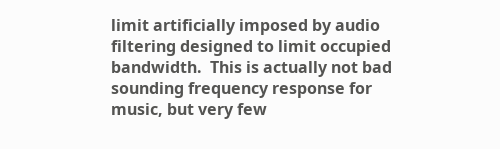limit artificially imposed by audio filtering designed to limit occupied bandwidth.  This is actually not bad sounding frequency response for music, but very few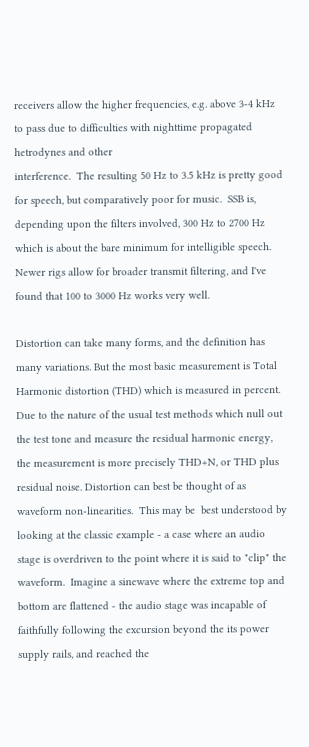receivers allow the higher frequencies, e.g. above 3-4 kHz to pass due to difficulties with nighttime propagated hetrodynes and other
interference.  The resulting 50 Hz to 3.5 kHz is pretty good for speech, but comparatively poor for music.  SSB is, depending upon the filters involved, 300 Hz to 2700 Hz which is about the bare minimum for intelligible speech.  Newer rigs allow for broader transmit filtering, and I've found that 100 to 3000 Hz works very well.

Distortion can take many forms, and the definition has many variations. But the most basic measurement is Total Harmonic distortion (THD) which is measured in percent.  Due to the nature of the usual test methods which null out the test tone and measure the residual harmonic energy, the measurement is more precisely THD+N, or THD plus residual noise. Distortion can best be thought of as waveform non-linearities.  This may be  best understood by looking at the classic example - a case where an audio stage is overdriven to the point where it is said to "clip" the waveform.  Imagine a sinewave where the extreme top and bottom are flattened - the audio stage was incapable of faithfully following the excursion beyond the its power supply rails, and reached the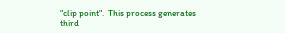"clip point".  This process generates third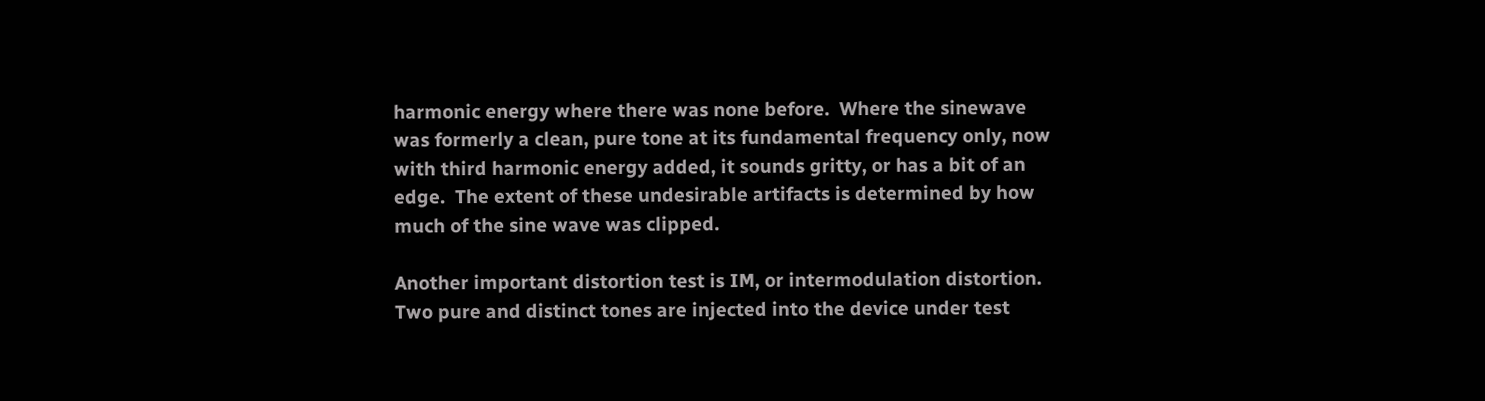harmonic energy where there was none before.  Where the sinewave was formerly a clean, pure tone at its fundamental frequency only, now with third harmonic energy added, it sounds gritty, or has a bit of an edge.  The extent of these undesirable artifacts is determined by how much of the sine wave was clipped.

Another important distortion test is IM, or intermodulation distortion.  Two pure and distinct tones are injected into the device under test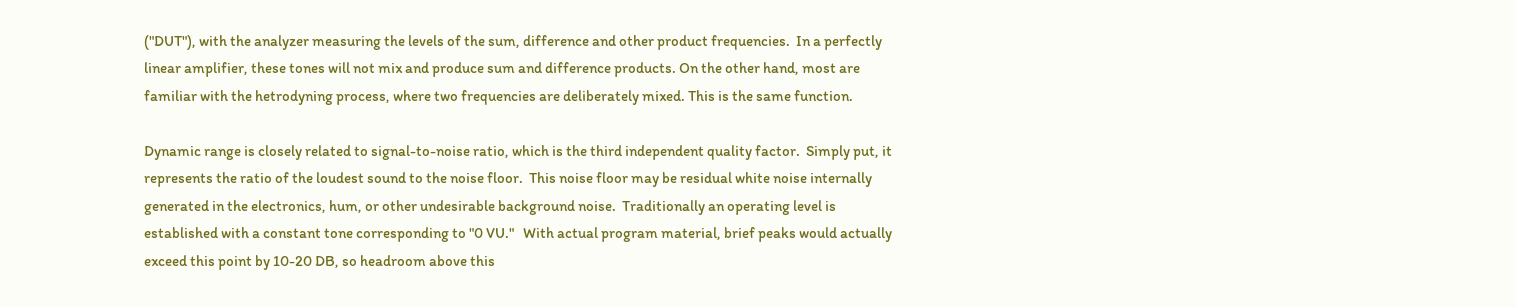("DUT"), with the analyzer measuring the levels of the sum, difference and other product frequencies.  In a perfectly linear amplifier, these tones will not mix and produce sum and difference products. On the other hand, most are familiar with the hetrodyning process, where two frequencies are deliberately mixed. This is the same function.

Dynamic range is closely related to signal-to-noise ratio, which is the third independent quality factor.  Simply put, it represents the ratio of the loudest sound to the noise floor.  This noise floor may be residual white noise internally generated in the electronics, hum, or other undesirable background noise.  Traditionally an operating level is established with a constant tone corresponding to "0 VU."   With actual program material, brief peaks would actually exceed this point by 10-20 DB, so headroom above this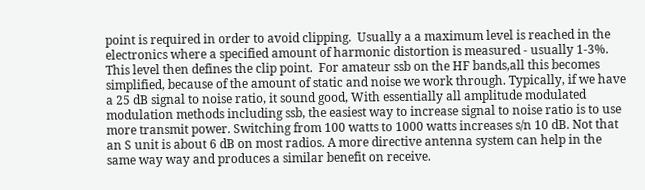point is required in order to avoid clipping.  Usually a a maximum level is reached in the electronics where a specified amount of harmonic distortion is measured - usually 1-3%.  This level then defines the clip point.  For amateur ssb on the HF bands,all this becomes simplified, because of the amount of static and noise we work through. Typically, if we have a 25 dB signal to noise ratio, it sound good, With essentially all amplitude modulated modulation methods including ssb, the easiest way to increase signal to noise ratio is to use more transmit power. Switching from 100 watts to 1000 watts increases s/n 10 dB. Not that an S unit is about 6 dB on most radios. A more directive antenna system can help in the same way way and produces a similar benefit on receive.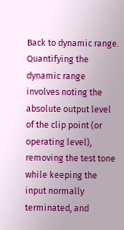Back to dynamic range. Quantifying the dynamic range involves noting the absolute output level of the clip point (or operating level), removing the test tone while keeping the input normally terminated, and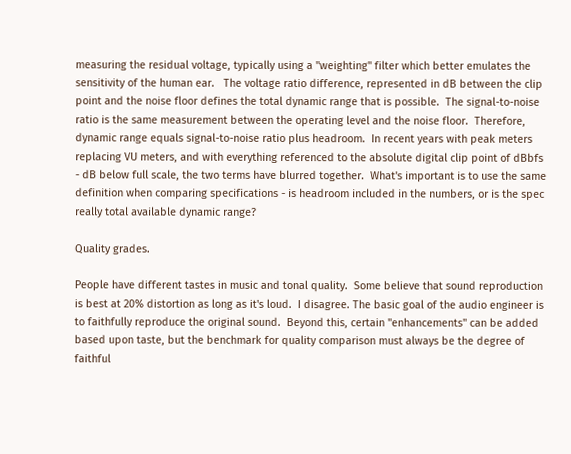measuring the residual voltage, typically using a "weighting" filter which better emulates the sensitivity of the human ear.   The voltage ratio difference, represented in dB between the clip point and the noise floor defines the total dynamic range that is possible.  The signal-to-noise ratio is the same measurement between the operating level and the noise floor.  Therefore, dynamic range equals signal-to-noise ratio plus headroom.  In recent years with peak meters replacing VU meters, and with everything referenced to the absolute digital clip point of dBbfs - dB below full scale, the two terms have blurred together.  What's important is to use the same definition when comparing specifications - is headroom included in the numbers, or is the spec really total available dynamic range?

Quality grades.

People have different tastes in music and tonal quality.  Some believe that sound reproduction is best at 20% distortion as long as it's loud.  I disagree. The basic goal of the audio engineer is to faithfully reproduce the original sound.  Beyond this, certain "enhancements" can be added based upon taste, but the benchmark for quality comparison must always be the degree of faithful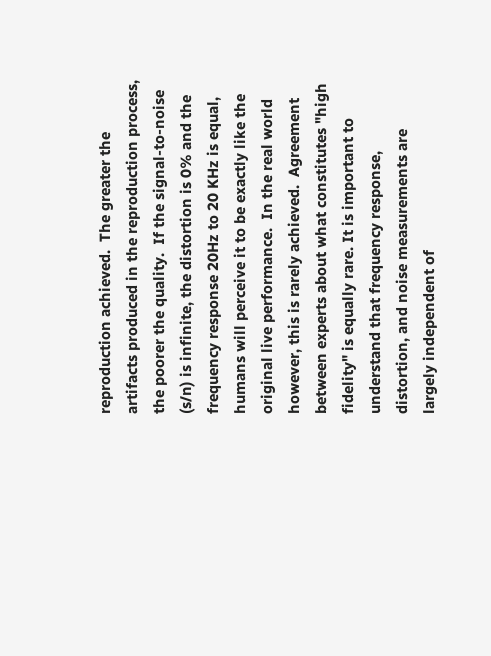reproduction achieved.  The greater the artifacts produced in the reproduction process, the poorer the quality.  If the signal-to-noise (s/n) is infinite, the distortion is 0% and the frequency response 20Hz to 20 KHz is equal, humans will perceive it to be exactly like the original live performance.  In the real world however, this is rarely achieved.  Agreement between experts about what constitutes "high fidelity" is equally rare. It is important to understand that frequency response, distortion, and noise measurements are largely independent of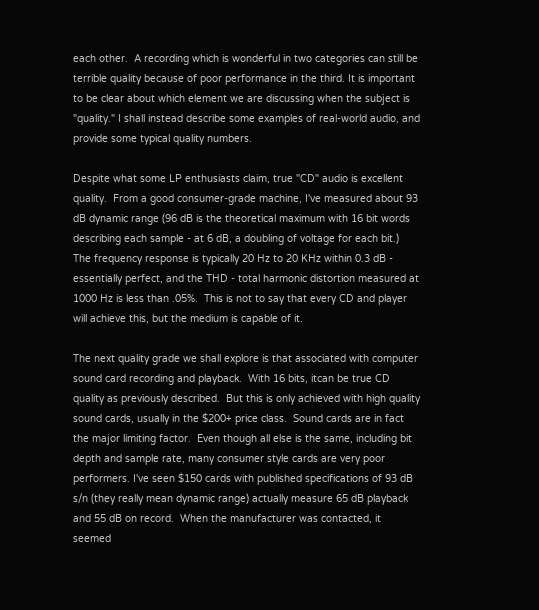each other.  A recording which is wonderful in two categories can still be terrible quality because of poor performance in the third. It is important to be clear about which element we are discussing when the subject is "quality." I shall instead describe some examples of real-world audio, and provide some typical quality numbers.

Despite what some LP enthusiasts claim, true "CD" audio is excellent quality.  From a good consumer-grade machine, I've measured about 93 dB dynamic range (96 dB is the theoretical maximum with 16 bit words describing each sample - at 6 dB, a doubling of voltage for each bit.)   The frequency response is typically 20 Hz to 20 KHz within 0.3 dB - essentially perfect, and the THD - total harmonic distortion measured at 1000 Hz is less than .05%.  This is not to say that every CD and player will achieve this, but the medium is capable of it.

The next quality grade we shall explore is that associated with computer sound card recording and playback.  With 16 bits, itcan be true CD quality as previously described.  But this is only achieved with high quality sound cards, usually in the $200+ price class.  Sound cards are in fact the major limiting factor.  Even though all else is the same, including bit depth and sample rate, many consumer style cards are very poor performers. I've seen $150 cards with published specifications of 93 dB s/n (they really mean dynamic range) actually measure 65 dB playback and 55 dB on record.  When the manufacturer was contacted, it seemed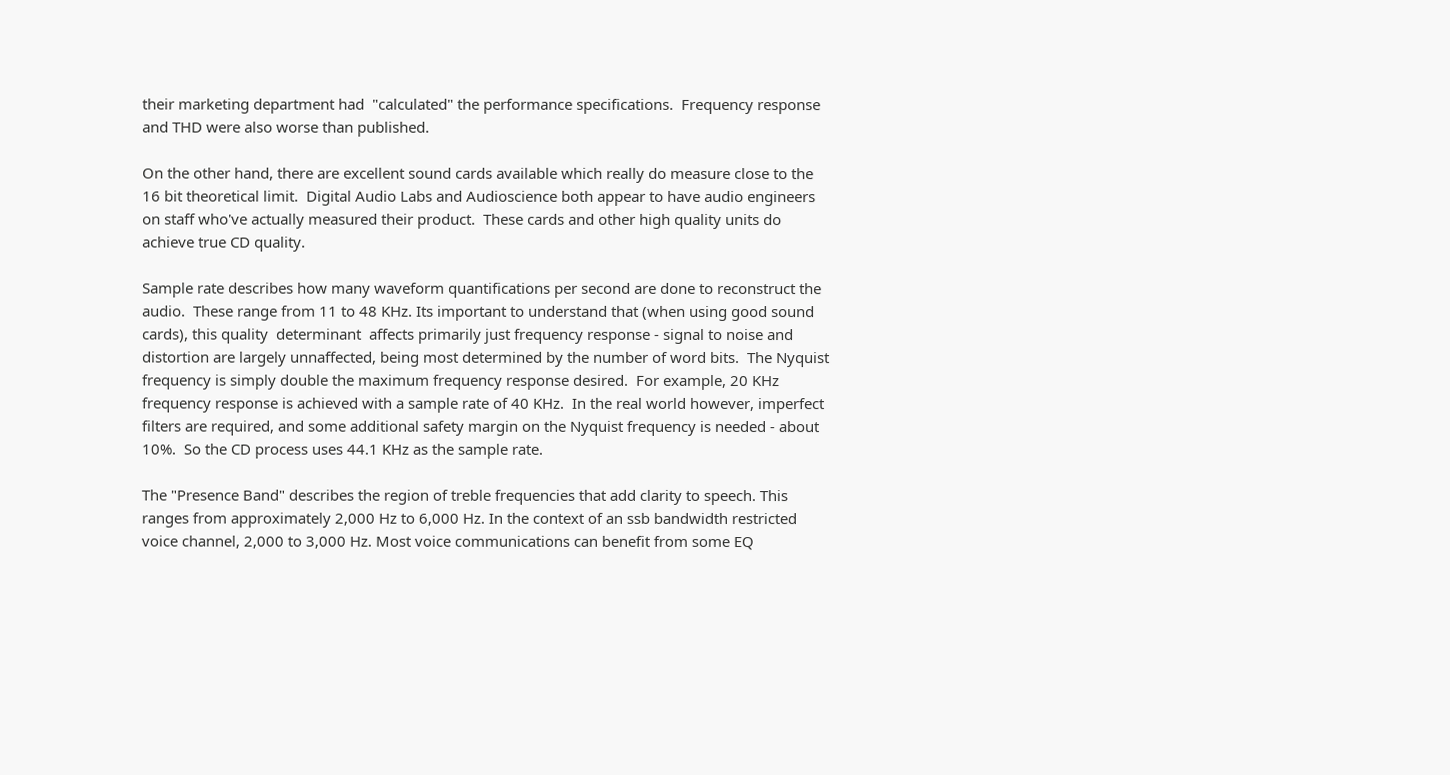their marketing department had  "calculated" the performance specifications.  Frequency response and THD were also worse than published.

On the other hand, there are excellent sound cards available which really do measure close to the 16 bit theoretical limit.  Digital Audio Labs and Audioscience both appear to have audio engineers on staff who've actually measured their product.  These cards and other high quality units do achieve true CD quality.

Sample rate describes how many waveform quantifications per second are done to reconstruct the audio.  These range from 11 to 48 KHz. Its important to understand that (when using good sound cards), this quality  determinant  affects primarily just frequency response - signal to noise and distortion are largely unnaffected, being most determined by the number of word bits.  The Nyquist frequency is simply double the maximum frequency response desired.  For example, 20 KHz frequency response is achieved with a sample rate of 40 KHz.  In the real world however, imperfect filters are required, and some additional safety margin on the Nyquist frequency is needed - about 10%.  So the CD process uses 44.1 KHz as the sample rate.

The "Presence Band" describes the region of treble frequencies that add clarity to speech. This ranges from approximately 2,000 Hz to 6,000 Hz. In the context of an ssb bandwidth restricted voice channel, 2,000 to 3,000 Hz. Most voice communications can benefit from some EQ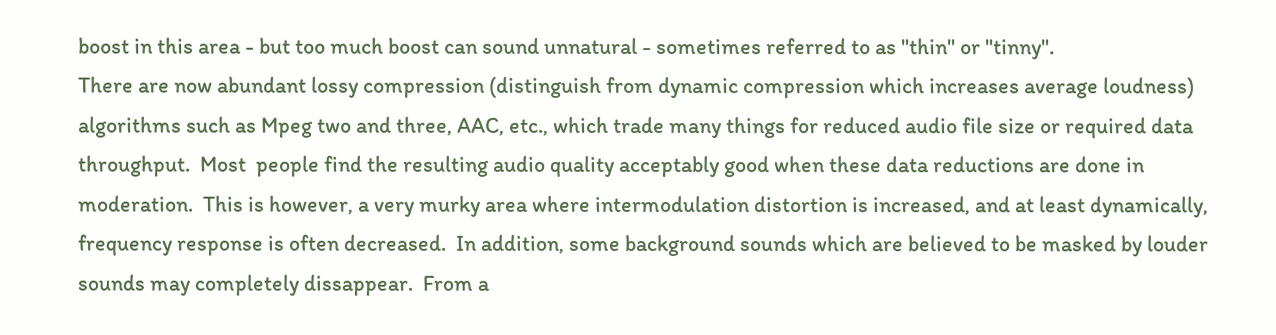boost in this area - but too much boost can sound unnatural - sometimes referred to as "thin" or "tinny".
There are now abundant lossy compression (distinguish from dynamic compression which increases average loudness) algorithms such as Mpeg two and three, AAC, etc., which trade many things for reduced audio file size or required data throughput.  Most  people find the resulting audio quality acceptably good when these data reductions are done in moderation.  This is however, a very murky area where intermodulation distortion is increased, and at least dynamically, frequency response is often decreased.  In addition, some background sounds which are believed to be masked by louder sounds may completely dissappear.  From a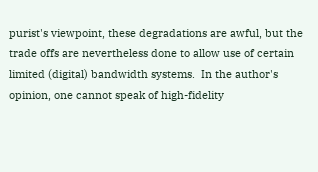purist's viewpoint, these degradations are awful, but the trade offs are nevertheless done to allow use of certain limited (digital) bandwidth systems.  In the author's opinion, one cannot speak of high-fidelity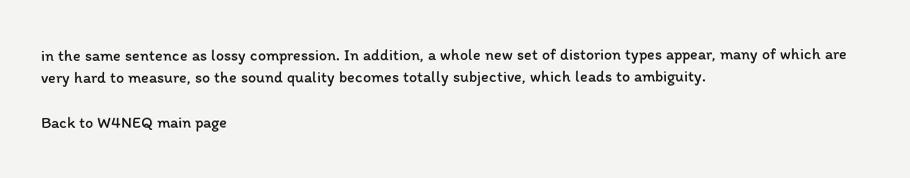in the same sentence as lossy compression. In addition, a whole new set of distorion types appear, many of which are very hard to measure, so the sound quality becomes totally subjective, which leads to ambiguity.

Back to W4NEQ main page